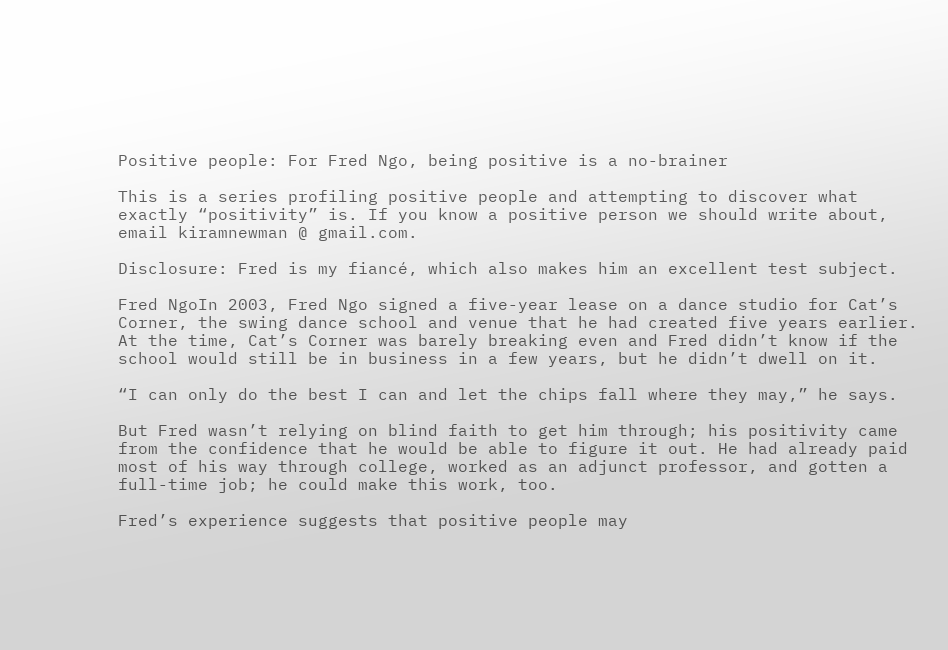Positive people: For Fred Ngo, being positive is a no-brainer

This is a series profiling positive people and attempting to discover what exactly “positivity” is. If you know a positive person we should write about, email kiramnewman @ gmail.com.

Disclosure: Fred is my fiancé, which also makes him an excellent test subject.

Fred NgoIn 2003, Fred Ngo signed a five-year lease on a dance studio for Cat’s Corner, the swing dance school and venue that he had created five years earlier. At the time, Cat’s Corner was barely breaking even and Fred didn’t know if the school would still be in business in a few years, but he didn’t dwell on it.

“I can only do the best I can and let the chips fall where they may,” he says.

But Fred wasn’t relying on blind faith to get him through; his positivity came from the confidence that he would be able to figure it out. He had already paid most of his way through college, worked as an adjunct professor, and gotten a full-time job; he could make this work, too.

Fred’s experience suggests that positive people may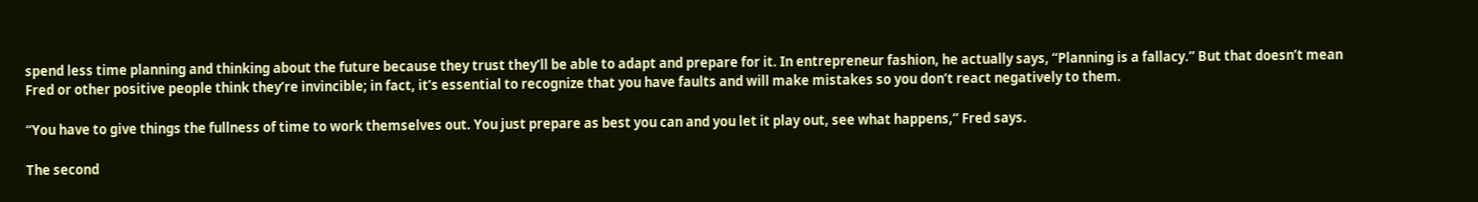spend less time planning and thinking about the future because they trust they’ll be able to adapt and prepare for it. In entrepreneur fashion, he actually says, “Planning is a fallacy.” But that doesn’t mean Fred or other positive people think they’re invincible; in fact, it’s essential to recognize that you have faults and will make mistakes so you don’t react negatively to them.

“You have to give things the fullness of time to work themselves out. You just prepare as best you can and you let it play out, see what happens,” Fred says.

The second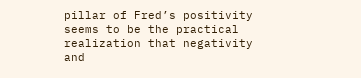pillar of Fred’s positivity seems to be the practical realization that negativity and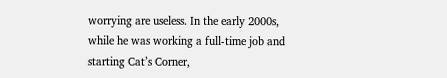worrying are useless. In the early 2000s, while he was working a full-time job and starting Cat’s Corner,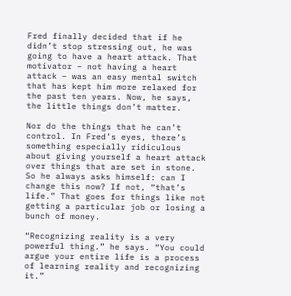Fred finally decided that if he didn’t stop stressing out, he was going to have a heart attack. That motivator – not having a heart attack – was an easy mental switch that has kept him more relaxed for the past ten years. Now, he says, the little things don’t matter.

Nor do the things that he can’t control. In Fred’s eyes, there’s something especially ridiculous about giving yourself a heart attack over things that are set in stone. So he always asks himself: can I change this now? If not, “that’s life.” That goes for things like not getting a particular job or losing a bunch of money.

“Recognizing reality is a very powerful thing.” he says. “You could argue your entire life is a process of learning reality and recognizing it.”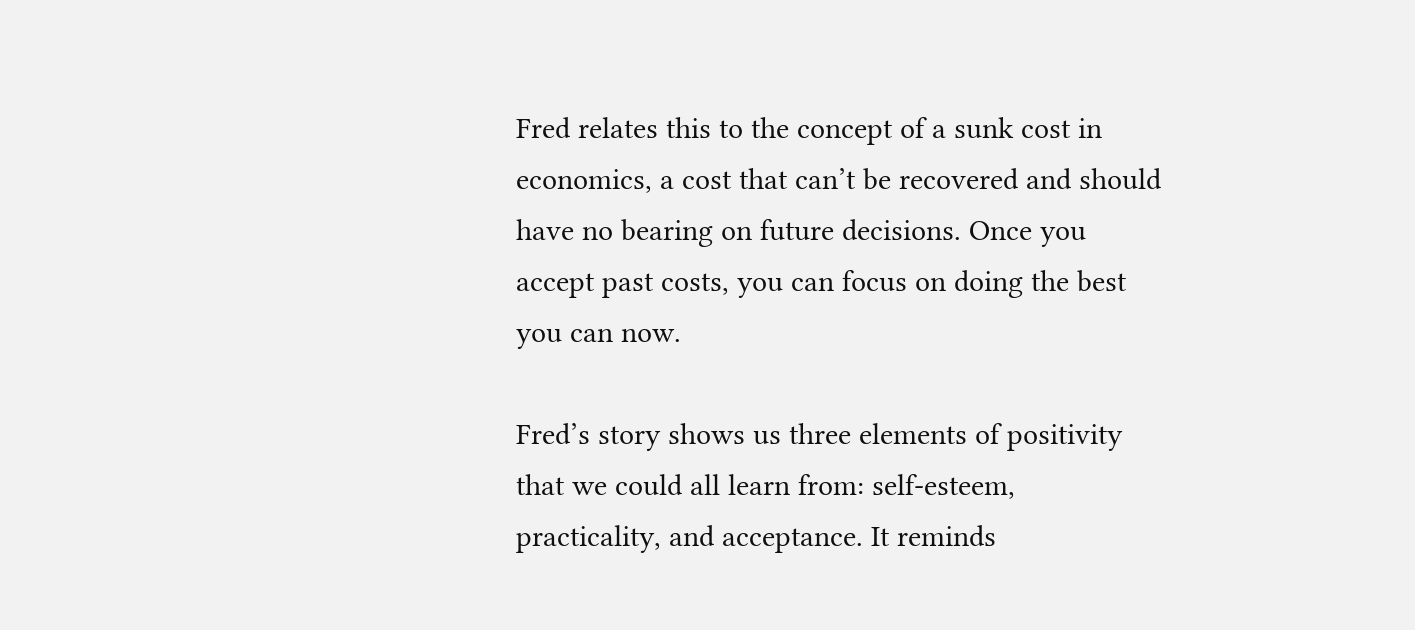Fred relates this to the concept of a sunk cost in economics, a cost that can’t be recovered and should have no bearing on future decisions. Once you accept past costs, you can focus on doing the best you can now.

Fred’s story shows us three elements of positivity that we could all learn from: self-esteem, practicality, and acceptance. It reminds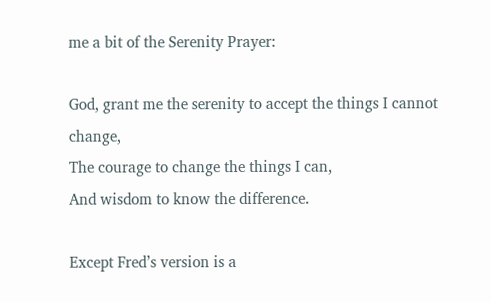me a bit of the Serenity Prayer:

God, grant me the serenity to accept the things I cannot change,
The courage to change the things I can,
And wisdom to know the difference.

Except Fred’s version is a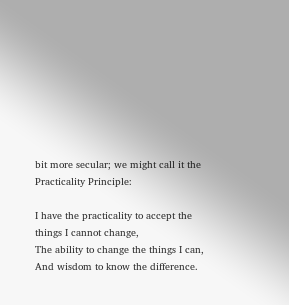bit more secular; we might call it the Practicality Principle:

I have the practicality to accept the things I cannot change,
The ability to change the things I can,
And wisdom to know the difference.